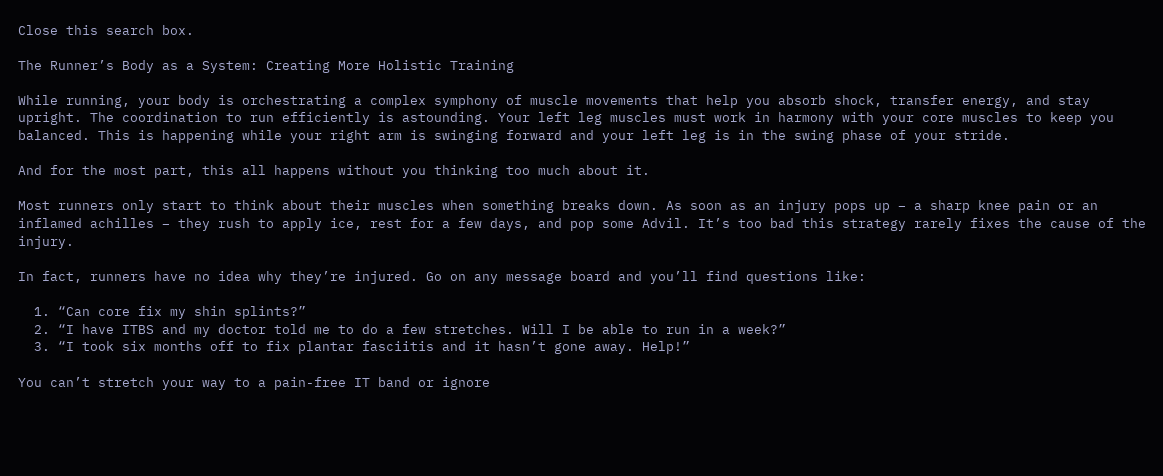Close this search box.

The Runner’s Body as a System: Creating More Holistic Training

While running, your body is orchestrating a complex symphony of muscle movements that help you absorb shock, transfer energy, and stay upright. The coordination to run efficiently is astounding. Your left leg muscles must work in harmony with your core muscles to keep you balanced. This is happening while your right arm is swinging forward and your left leg is in the swing phase of your stride.

And for the most part, this all happens without you thinking too much about it.

Most runners only start to think about their muscles when something breaks down. As soon as an injury pops up – a sharp knee pain or an inflamed achilles – they rush to apply ice, rest for a few days, and pop some Advil. It’s too bad this strategy rarely fixes the cause of the injury.

In fact, runners have no idea why they’re injured. Go on any message board and you’ll find questions like:

  1. “Can core fix my shin splints?”
  2. “I have ITBS and my doctor told me to do a few stretches. Will I be able to run in a week?”
  3. “I took six months off to fix plantar fasciitis and it hasn’t gone away. Help!”

You can’t stretch your way to a pain-free IT band or ignore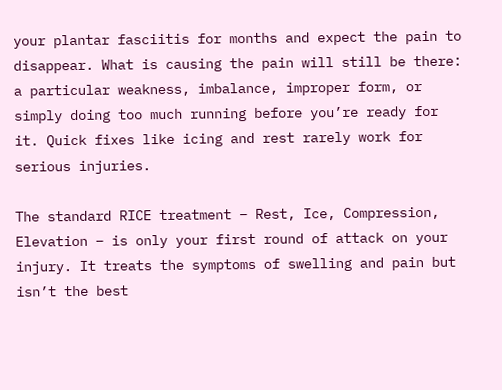your plantar fasciitis for months and expect the pain to disappear. What is causing the pain will still be there: a particular weakness, imbalance, improper form, or simply doing too much running before you’re ready for it. Quick fixes like icing and rest rarely work for serious injuries.

The standard RICE treatment – Rest, Ice, Compression, Elevation – is only your first round of attack on your injury. It treats the symptoms of swelling and pain but isn’t the best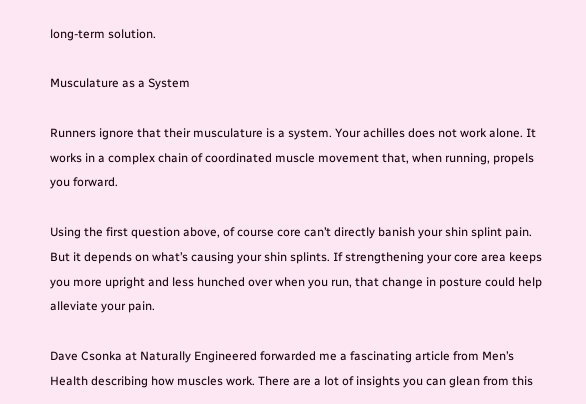long-term solution.

Musculature as a System

Runners ignore that their musculature is a system. Your achilles does not work alone. It works in a complex chain of coordinated muscle movement that, when running, propels you forward.

Using the first question above, of course core can’t directly banish your shin splint pain. But it depends on what’s causing your shin splints. If strengthening your core area keeps you more upright and less hunched over when you run, that change in posture could help alleviate your pain.

Dave Csonka at Naturally Engineered forwarded me a fascinating article from Men’s Health describing how muscles work. There are a lot of insights you can glean from this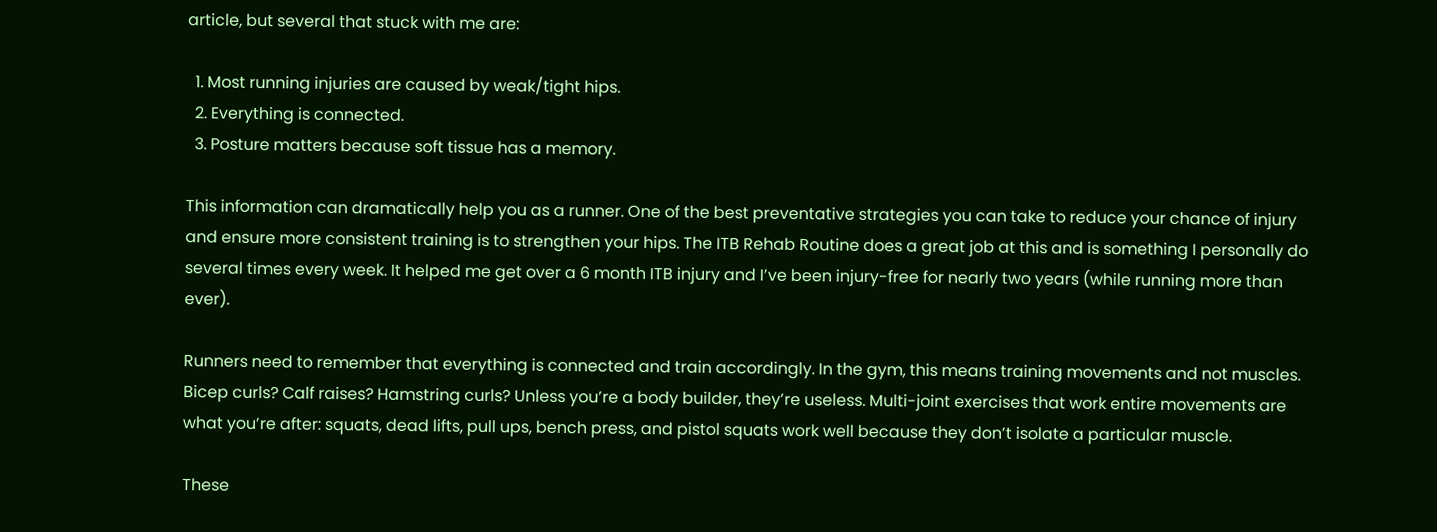article, but several that stuck with me are:

  1. Most running injuries are caused by weak/tight hips.
  2. Everything is connected.
  3. Posture matters because soft tissue has a memory.

This information can dramatically help you as a runner. One of the best preventative strategies you can take to reduce your chance of injury and ensure more consistent training is to strengthen your hips. The ITB Rehab Routine does a great job at this and is something I personally do several times every week. It helped me get over a 6 month ITB injury and I’ve been injury-free for nearly two years (while running more than ever).

Runners need to remember that everything is connected and train accordingly. In the gym, this means training movements and not muscles. Bicep curls? Calf raises? Hamstring curls? Unless you’re a body builder, they’re useless. Multi-joint exercises that work entire movements are what you’re after: squats, dead lifts, pull ups, bench press, and pistol squats work well because they don’t isolate a particular muscle.

These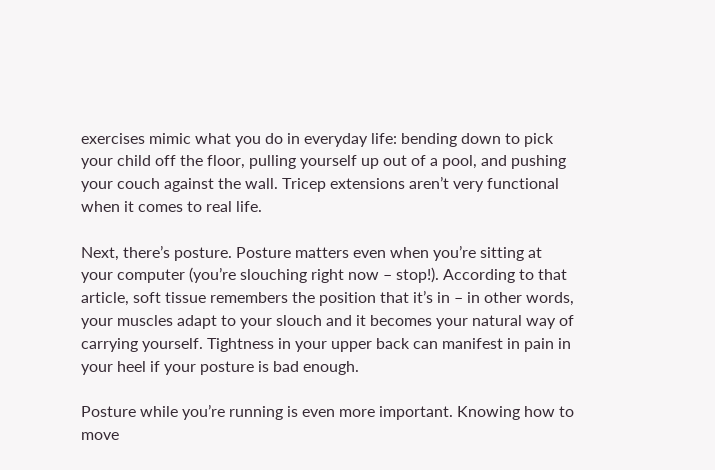exercises mimic what you do in everyday life: bending down to pick your child off the floor, pulling yourself up out of a pool, and pushing your couch against the wall. Tricep extensions aren’t very functional when it comes to real life.

Next, there’s posture. Posture matters even when you’re sitting at your computer (you’re slouching right now – stop!). According to that article, soft tissue remembers the position that it’s in – in other words, your muscles adapt to your slouch and it becomes your natural way of carrying yourself. Tightness in your upper back can manifest in pain in your heel if your posture is bad enough.

Posture while you’re running is even more important. Knowing how to move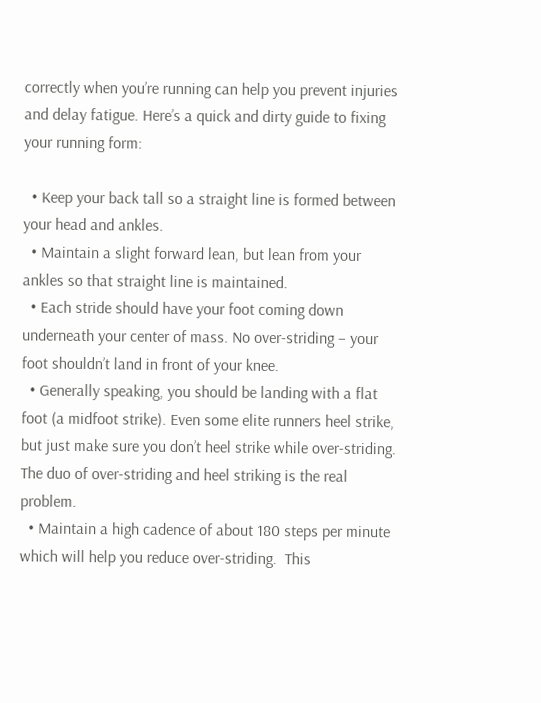correctly when you’re running can help you prevent injuries and delay fatigue. Here’s a quick and dirty guide to fixing your running form:

  • Keep your back tall so a straight line is formed between your head and ankles.
  • Maintain a slight forward lean, but lean from your ankles so that straight line is maintained.
  • Each stride should have your foot coming down underneath your center of mass. No over-striding – your foot shouldn’t land in front of your knee.
  • Generally speaking, you should be landing with a flat foot (a midfoot strike). Even some elite runners heel strike, but just make sure you don’t heel strike while over-striding. The duo of over-striding and heel striking is the real problem.
  • Maintain a high cadence of about 180 steps per minute which will help you reduce over-striding.  This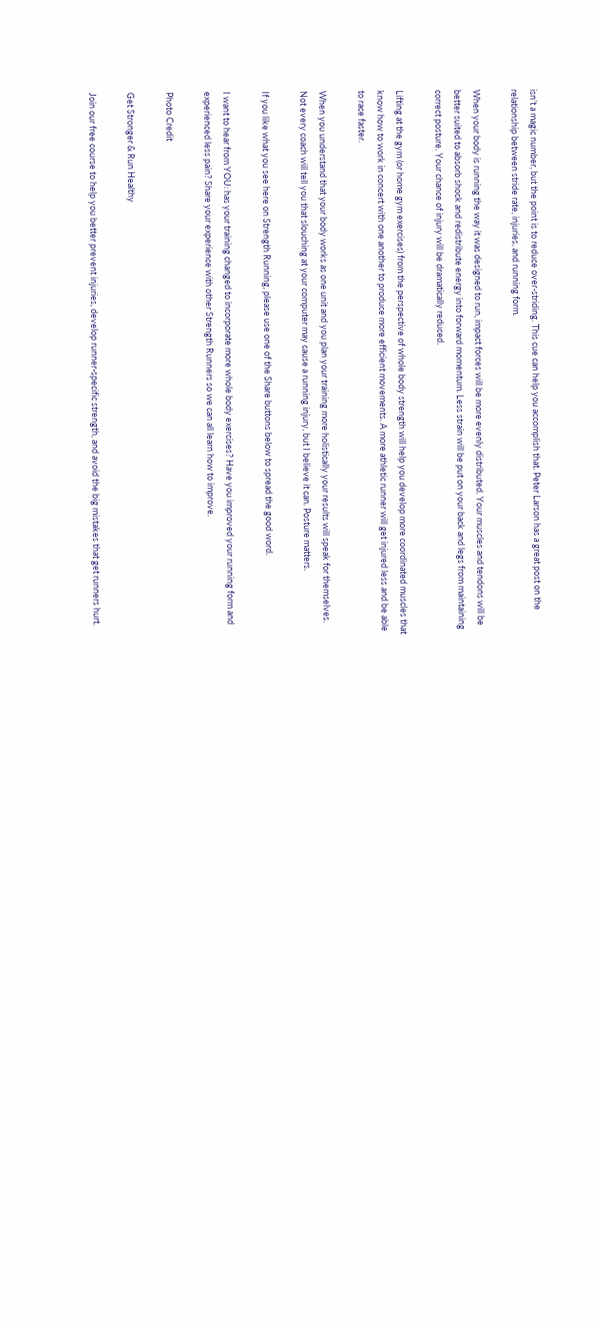isn’t a magic number, but the point is to reduce over-striding. This cue can help you accomplish that. Peter Larson has a great post on the relationship between stride rate, injuries, and running form.

When your body is running the way it was designed to run, impact forces will be more evenly distributed. Your muscles and tendons will be better suited to absorb shock and redistribute energy into forward momentum. Less strain will be put on your back and legs from maintaining correct posture. Your chance of injury will be dramatically reduced.

Lifting at the gym (or home gym exercises) from the perspective of whole body strength will help you develop more coordinated muscles that know how to work in concert with one another to produce more efficient movements. A more athletic runner will get injured less and be able to race faster.

When you understand that your body works as one unit and you plan your training more holistically your results will speak for themselves. Not every coach will tell you that slouching at your computer may cause a running injury, but I believe it can. Posture matters.

If you like what you see here on Strength Running, please use one of the Share buttons below to spread the good word.

I want to hear from YOU: has your training changed to incorporate more whole body exercises? Have you improved your running form and experienced less pain? Share your experience with other Strength Runners so we can all learn how to improve.

Photo Credit

Get Stronger & Run Healthy

Join our free course to help you better prevent injuries, develop runner-specific strength, and avoid the big mistakes that get runners hurt.